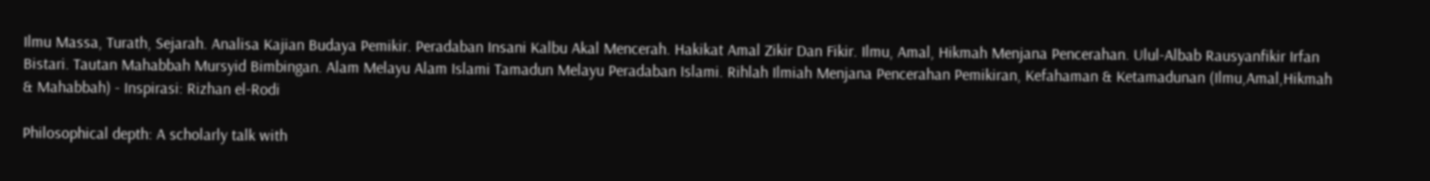Ilmu Massa, Turath, Sejarah. Analisa Kajian Budaya Pemikir. Peradaban Insani Kalbu Akal Mencerah. Hakikat Amal Zikir Dan Fikir. Ilmu, Amal, Hikmah Menjana Pencerahan. Ulul-Albab Rausyanfikir Irfan Bistari. Tautan Mahabbah Mursyid Bimbingan. Alam Melayu Alam Islami Tamadun Melayu Peradaban Islami. Rihlah Ilmiah Menjana Pencerahan Pemikiran, Kefahaman & Ketamadunan (Ilmu,Amal,Hikmah & Mahabbah) - Inspirasi: Rizhan el-Rodi

Philosophical depth: A scholarly talk with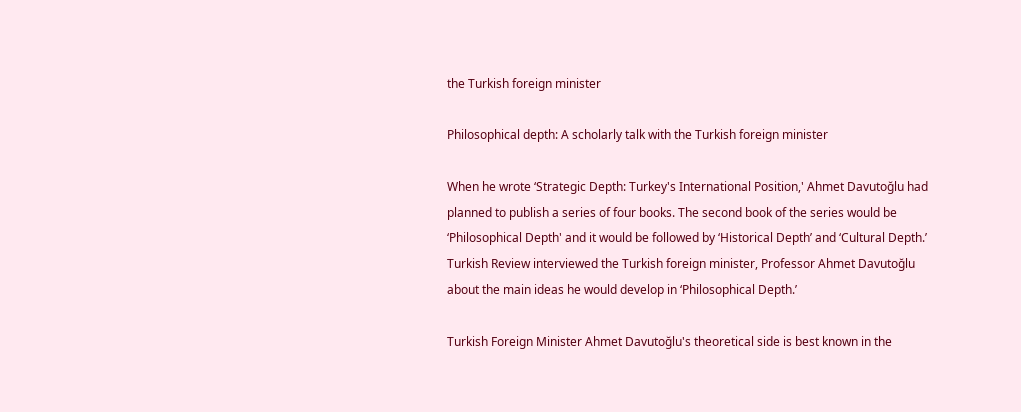the Turkish foreign minister

Philosophical depth: A scholarly talk with the Turkish foreign minister

When he wrote ‘Strategic Depth: Turkey's International Position,' Ahmet Davutoğlu had planned to publish a series of four books. The second book of the series would be ‘Philosophical Depth' and it would be followed by ‘Historical Depth’ and ‘Cultural Depth.’ Turkish Review interviewed the Turkish foreign minister, Professor Ahmet Davutoğlu about the main ideas he would develop in ‘Philosophical Depth.’

Turkish Foreign Minister Ahmet Davutoğlu's theoretical side is best known in the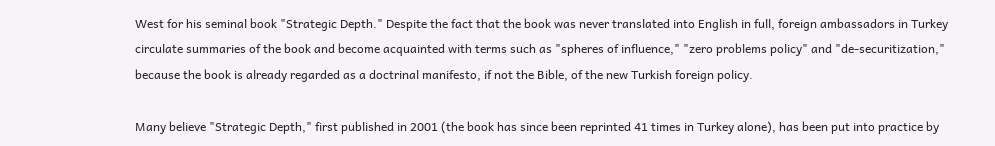West for his seminal book "Strategic Depth." Despite the fact that the book was never translated into English in full, foreign ambassadors in Turkey circulate summaries of the book and become acquainted with terms such as "spheres of influence," "zero problems policy" and "de-securitization," because the book is already regarded as a doctrinal manifesto, if not the Bible, of the new Turkish foreign policy.

Many believe "Strategic Depth," first published in 2001 (the book has since been reprinted 41 times in Turkey alone), has been put into practice by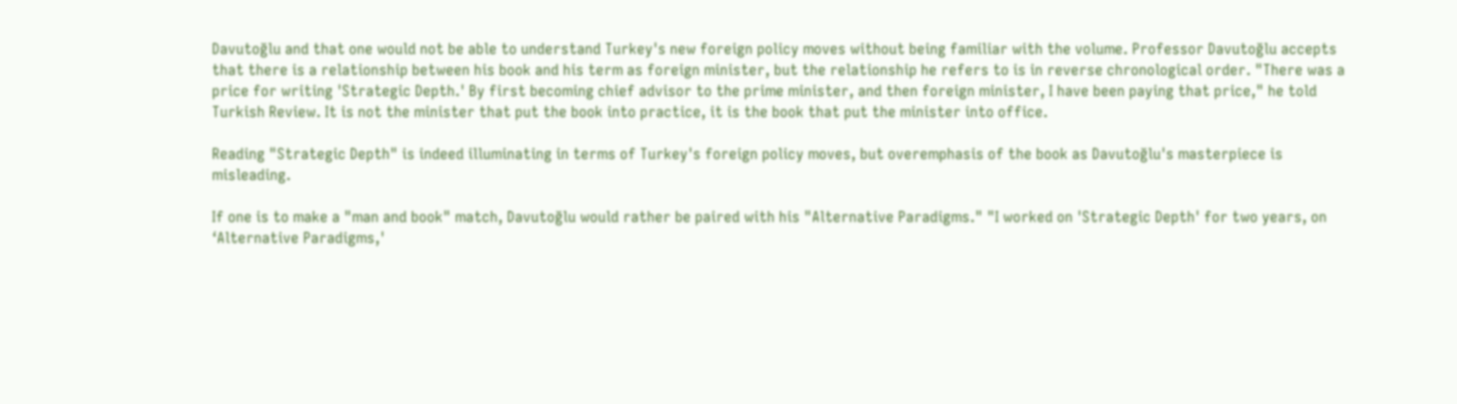Davutoğlu and that one would not be able to understand Turkey's new foreign policy moves without being familiar with the volume. Professor Davutoğlu accepts that there is a relationship between his book and his term as foreign minister, but the relationship he refers to is in reverse chronological order. "There was a price for writing 'Strategic Depth.' By first becoming chief advisor to the prime minister, and then foreign minister, I have been paying that price," he told Turkish Review. It is not the minister that put the book into practice, it is the book that put the minister into office.

Reading "Strategic Depth" is indeed illuminating in terms of Turkey's foreign policy moves, but overemphasis of the book as Davutoğlu's masterpiece is misleading.

If one is to make a "man and book" match, Davutoğlu would rather be paired with his "Alternative Paradigms." "I worked on 'Strategic Depth' for two years, on ‘Alternative Paradigms,'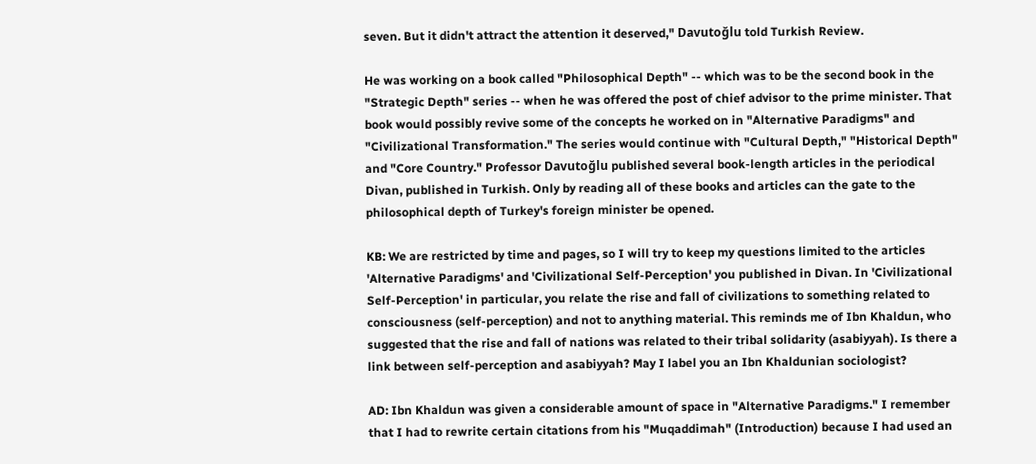seven. But it didn't attract the attention it deserved," Davutoğlu told Turkish Review.

He was working on a book called "Philosophical Depth" -- which was to be the second book in the "Strategic Depth" series -- when he was offered the post of chief advisor to the prime minister. That book would possibly revive some of the concepts he worked on in "Alternative Paradigms" and "Civilizational Transformation." The series would continue with "Cultural Depth," "Historical Depth" and "Core Country." Professor Davutoğlu published several book-length articles in the periodical Divan, published in Turkish. Only by reading all of these books and articles can the gate to the philosophical depth of Turkey's foreign minister be opened.

KB: We are restricted by time and pages, so I will try to keep my questions limited to the articles 'Alternative Paradigms' and 'Civilizational Self-Perception' you published in Divan. In 'Civilizational Self-Perception' in particular, you relate the rise and fall of civilizations to something related to consciousness (self-perception) and not to anything material. This reminds me of Ibn Khaldun, who suggested that the rise and fall of nations was related to their tribal solidarity (asabiyyah). Is there a link between self-perception and asabiyyah? May I label you an Ibn Khaldunian sociologist?

AD: Ibn Khaldun was given a considerable amount of space in "Alternative Paradigms." I remember that I had to rewrite certain citations from his "Muqaddimah" (Introduction) because I had used an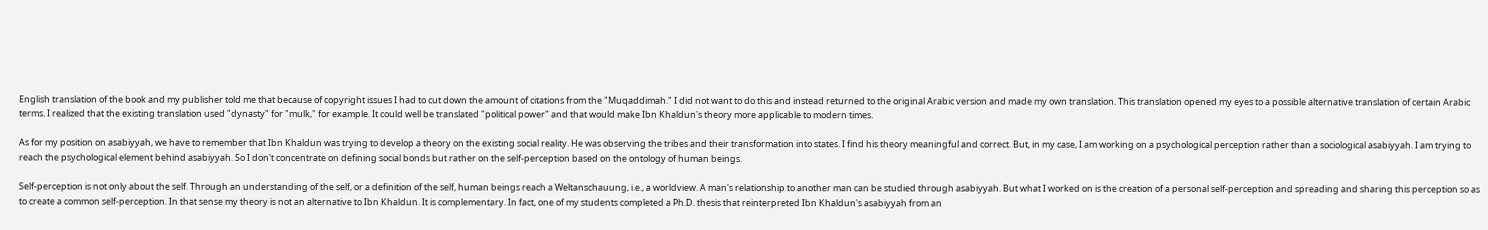English translation of the book and my publisher told me that because of copyright issues I had to cut down the amount of citations from the "Muqaddimah." I did not want to do this and instead returned to the original Arabic version and made my own translation. This translation opened my eyes to a possible alternative translation of certain Arabic terms. I realized that the existing translation used "dynasty" for "mulk," for example. It could well be translated "political power" and that would make Ibn Khaldun's theory more applicable to modern times.

As for my position on asabiyyah, we have to remember that Ibn Khaldun was trying to develop a theory on the existing social reality. He was observing the tribes and their transformation into states. I find his theory meaningful and correct. But, in my case, I am working on a psychological perception rather than a sociological asabiyyah. I am trying to reach the psychological element behind asabiyyah. So I don't concentrate on defining social bonds but rather on the self-perception based on the ontology of human beings.

Self-perception is not only about the self. Through an understanding of the self, or a definition of the self, human beings reach a Weltanschauung, i.e., a worldview. A man's relationship to another man can be studied through asabiyyah. But what I worked on is the creation of a personal self-perception and spreading and sharing this perception so as to create a common self-perception. In that sense my theory is not an alternative to Ibn Khaldun. It is complementary. In fact, one of my students completed a Ph.D. thesis that reinterpreted Ibn Khaldun's asabiyyah from an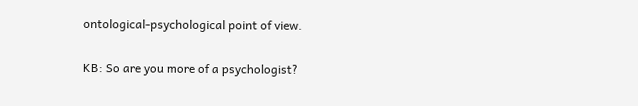ontological-psychological point of view.

KB: So are you more of a psychologist?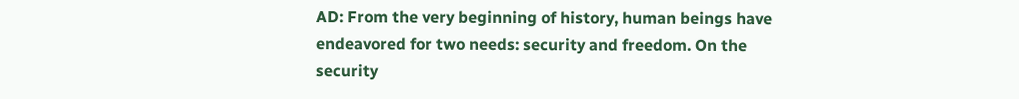AD: From the very beginning of history, human beings have endeavored for two needs: security and freedom. On the security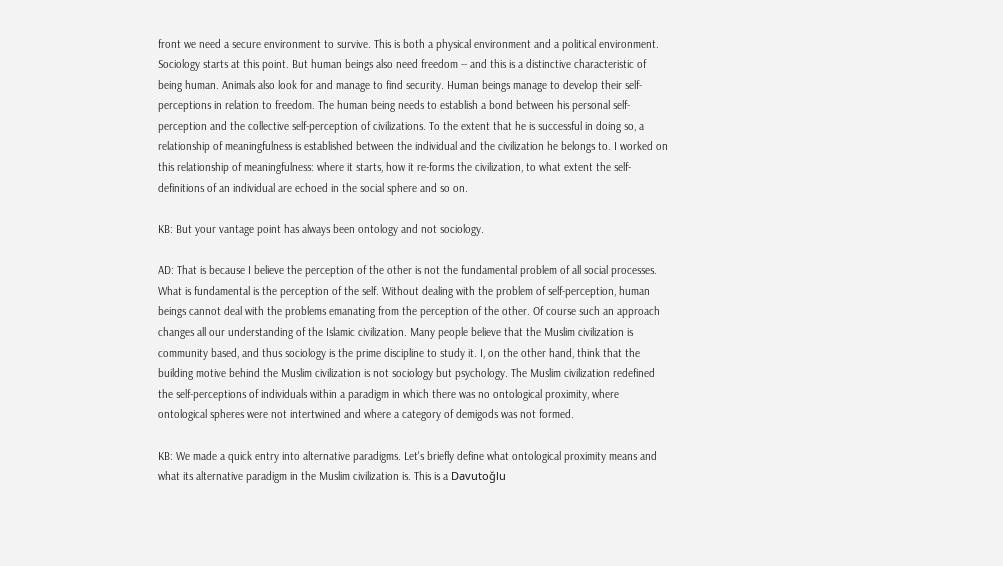front we need a secure environment to survive. This is both a physical environment and a political environment. Sociology starts at this point. But human beings also need freedom -- and this is a distinctive characteristic of being human. Animals also look for and manage to find security. Human beings manage to develop their self-perceptions in relation to freedom. The human being needs to establish a bond between his personal self-perception and the collective self-perception of civilizations. To the extent that he is successful in doing so, a relationship of meaningfulness is established between the individual and the civilization he belongs to. I worked on this relationship of meaningfulness: where it starts, how it re-forms the civilization, to what extent the self-definitions of an individual are echoed in the social sphere and so on.

KB: But your vantage point has always been ontology and not sociology.

AD: That is because I believe the perception of the other is not the fundamental problem of all social processes. What is fundamental is the perception of the self. Without dealing with the problem of self-perception, human beings cannot deal with the problems emanating from the perception of the other. Of course such an approach changes all our understanding of the Islamic civilization. Many people believe that the Muslim civilization is community based, and thus sociology is the prime discipline to study it. I, on the other hand, think that the building motive behind the Muslim civilization is not sociology but psychology. The Muslim civilization redefined the self-perceptions of individuals within a paradigm in which there was no ontological proximity, where ontological spheres were not intertwined and where a category of demigods was not formed.

KB: We made a quick entry into alternative paradigms. Let's briefly define what ontological proximity means and what its alternative paradigm in the Muslim civilization is. This is a Davutoğlu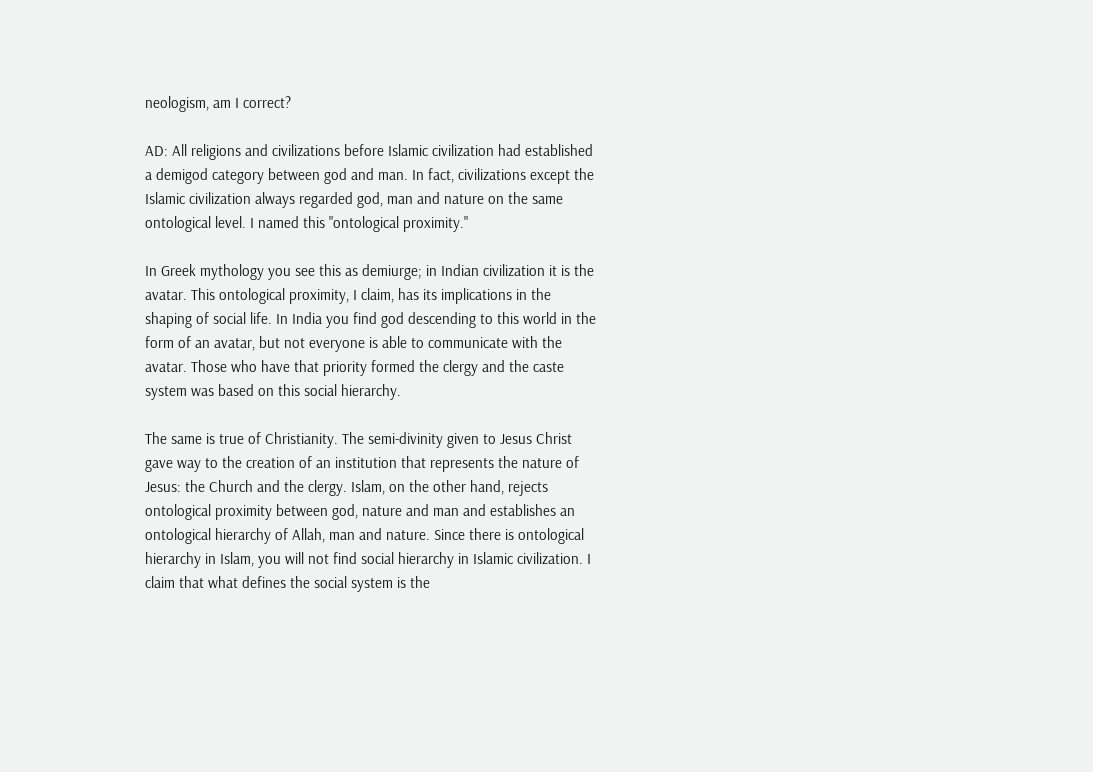neologism, am I correct?

AD: All religions and civilizations before Islamic civilization had established a demigod category between god and man. In fact, civilizations except the Islamic civilization always regarded god, man and nature on the same ontological level. I named this "ontological proximity."

In Greek mythology you see this as demiurge; in Indian civilization it is the avatar. This ontological proximity, I claim, has its implications in the shaping of social life. In India you find god descending to this world in the form of an avatar, but not everyone is able to communicate with the avatar. Those who have that priority formed the clergy and the caste system was based on this social hierarchy.

The same is true of Christianity. The semi-divinity given to Jesus Christ gave way to the creation of an institution that represents the nature of Jesus: the Church and the clergy. Islam, on the other hand, rejects ontological proximity between god, nature and man and establishes an ontological hierarchy of Allah, man and nature. Since there is ontological hierarchy in Islam, you will not find social hierarchy in Islamic civilization. I claim that what defines the social system is the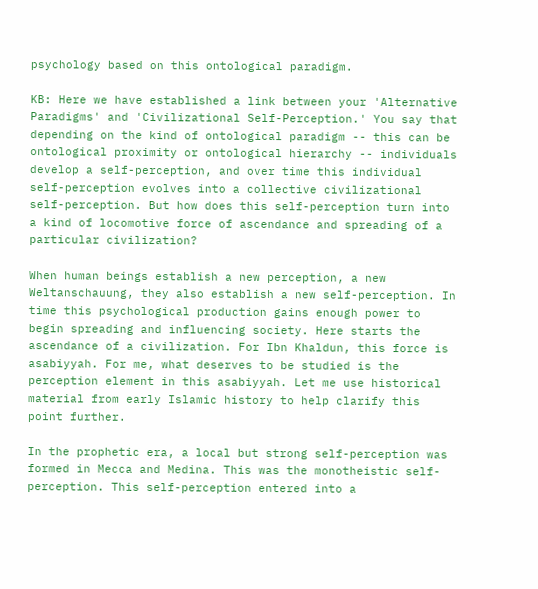psychology based on this ontological paradigm.

KB: Here we have established a link between your 'Alternative Paradigms' and 'Civilizational Self-Perception.' You say that depending on the kind of ontological paradigm -- this can be ontological proximity or ontological hierarchy -- individuals develop a self-perception, and over time this individual self-perception evolves into a collective civilizational self-perception. But how does this self-perception turn into a kind of locomotive force of ascendance and spreading of a particular civilization?

When human beings establish a new perception, a new Weltanschauung, they also establish a new self-perception. In time this psychological production gains enough power to begin spreading and influencing society. Here starts the ascendance of a civilization. For Ibn Khaldun, this force is asabiyyah. For me, what deserves to be studied is the perception element in this asabiyyah. Let me use historical material from early Islamic history to help clarify this point further.

In the prophetic era, a local but strong self-perception was formed in Mecca and Medina. This was the monotheistic self-perception. This self-perception entered into a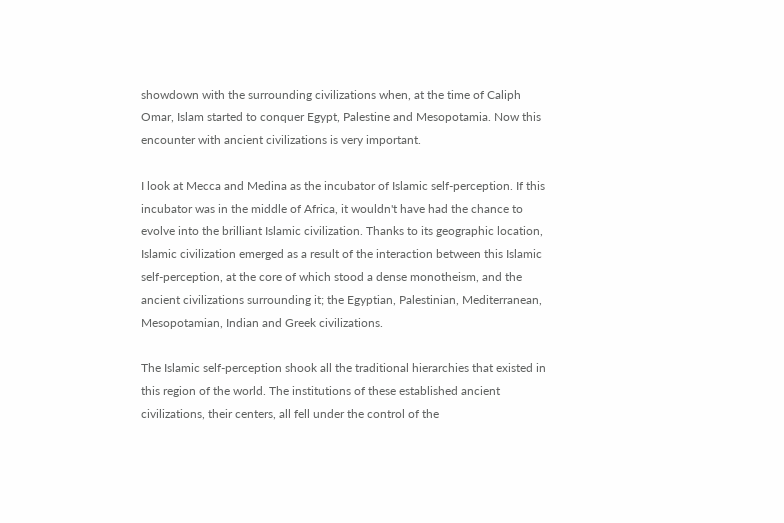showdown with the surrounding civilizations when, at the time of Caliph Omar, Islam started to conquer Egypt, Palestine and Mesopotamia. Now this encounter with ancient civilizations is very important.

I look at Mecca and Medina as the incubator of Islamic self-perception. If this incubator was in the middle of Africa, it wouldn't have had the chance to evolve into the brilliant Islamic civilization. Thanks to its geographic location, Islamic civilization emerged as a result of the interaction between this Islamic self-perception, at the core of which stood a dense monotheism, and the ancient civilizations surrounding it; the Egyptian, Palestinian, Mediterranean, Mesopotamian, Indian and Greek civilizations.

The Islamic self-perception shook all the traditional hierarchies that existed in this region of the world. The institutions of these established ancient civilizations, their centers, all fell under the control of the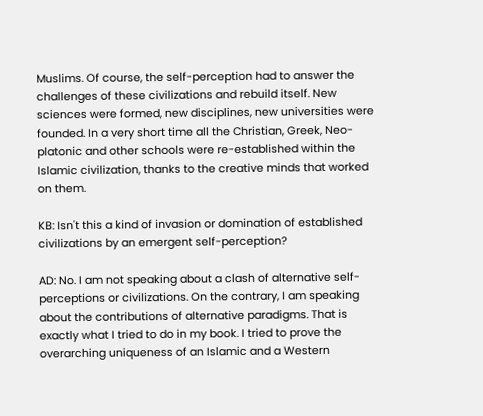Muslims. Of course, the self-perception had to answer the challenges of these civilizations and rebuild itself. New sciences were formed, new disciplines, new universities were founded. In a very short time all the Christian, Greek, Neo-platonic and other schools were re-established within the Islamic civilization, thanks to the creative minds that worked on them.

KB: Isn't this a kind of invasion or domination of established civilizations by an emergent self-perception?

AD: No. I am not speaking about a clash of alternative self-perceptions or civilizations. On the contrary, I am speaking about the contributions of alternative paradigms. That is exactly what I tried to do in my book. I tried to prove the overarching uniqueness of an Islamic and a Western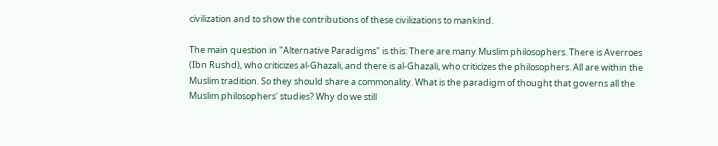civilization and to show the contributions of these civilizations to mankind.

The main question in "Alternative Paradigms" is this: There are many Muslim philosophers. There is Averroes (Ibn Rushd), who criticizes al-Ghazali, and there is al-Ghazali, who criticizes the philosophers. All are within the Muslim tradition. So they should share a commonality. What is the paradigm of thought that governs all the Muslim philosophers' studies? Why do we still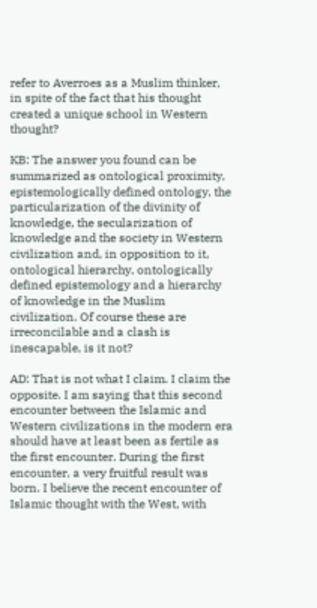refer to Averroes as a Muslim thinker, in spite of the fact that his thought created a unique school in Western thought?

KB: The answer you found can be summarized as ontological proximity, epistemologically defined ontology, the particularization of the divinity of knowledge, the secularization of knowledge and the society in Western civilization and, in opposition to it, ontological hierarchy, ontologically defined epistemology and a hierarchy of knowledge in the Muslim civilization. Of course these are irreconcilable and a clash is inescapable, is it not?

AD: That is not what I claim. I claim the opposite. I am saying that this second encounter between the Islamic and Western civilizations in the modern era should have at least been as fertile as the first encounter. During the first encounter, a very fruitful result was born. I believe the recent encounter of Islamic thought with the West, with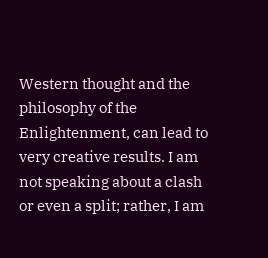Western thought and the philosophy of the Enlightenment, can lead to very creative results. I am not speaking about a clash or even a split; rather, I am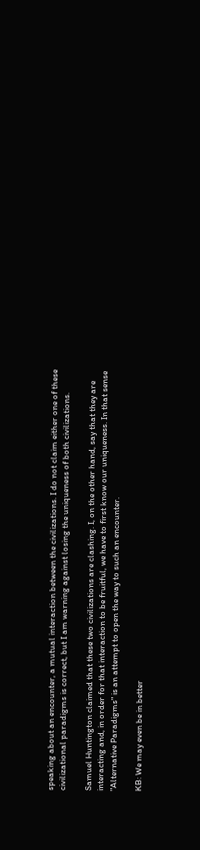speaking about an encounter, a mutual interaction between the civilizations. I do not claim either one of these civilizational paradigms is correct, but I am warning against losing the uniqueness of both civilizations.

Samuel Huntington claimed that these two civilizations are clashing. I, on the other hand, say that they are interacting and, in order for that interaction to be fruitful, we have to first know our uniqueness. In that sense "Alternative Paradigms" is an attempt to open the way to such an encounter.

KB: We may even be in better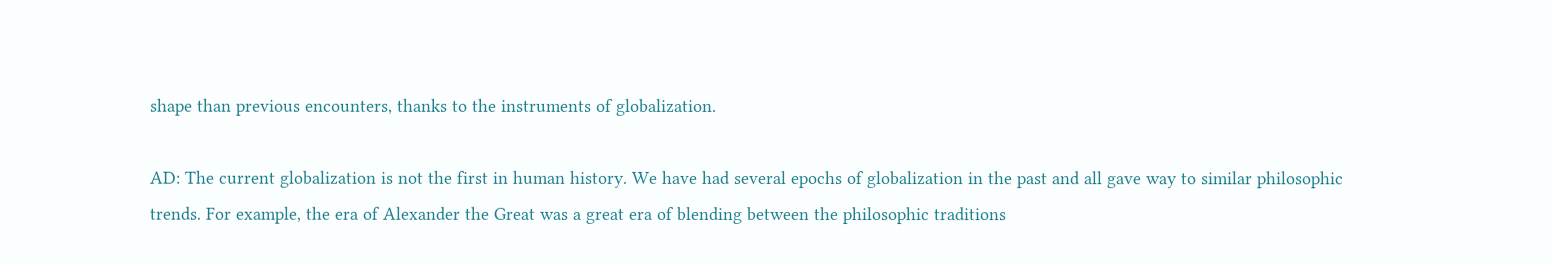shape than previous encounters, thanks to the instruments of globalization.

AD: The current globalization is not the first in human history. We have had several epochs of globalization in the past and all gave way to similar philosophic trends. For example, the era of Alexander the Great was a great era of blending between the philosophic traditions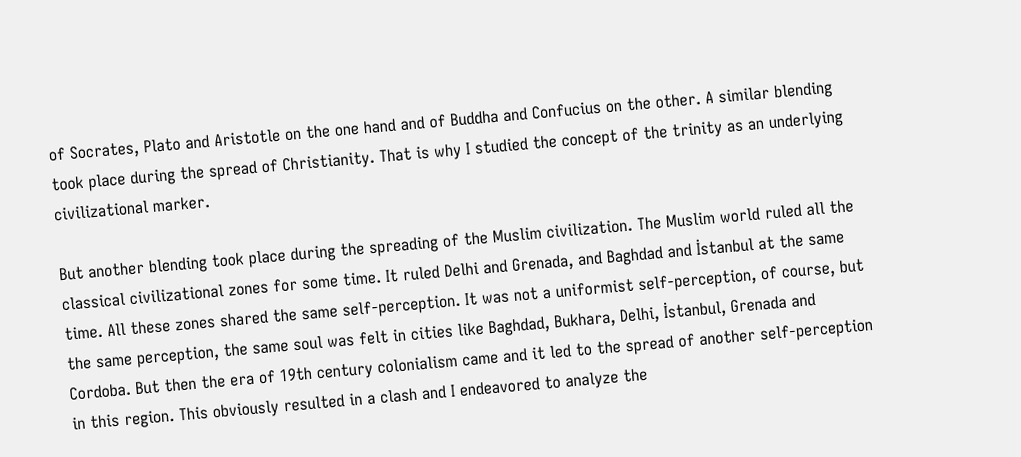of Socrates, Plato and Aristotle on the one hand and of Buddha and Confucius on the other. A similar blending took place during the spread of Christianity. That is why I studied the concept of the trinity as an underlying civilizational marker.

But another blending took place during the spreading of the Muslim civilization. The Muslim world ruled all the classical civilizational zones for some time. It ruled Delhi and Grenada, and Baghdad and İstanbul at the same time. All these zones shared the same self-perception. It was not a uniformist self-perception, of course, but the same perception, the same soul was felt in cities like Baghdad, Bukhara, Delhi, İstanbul, Grenada and Cordoba. But then the era of 19th century colonialism came and it led to the spread of another self-perception in this region. This obviously resulted in a clash and I endeavored to analyze the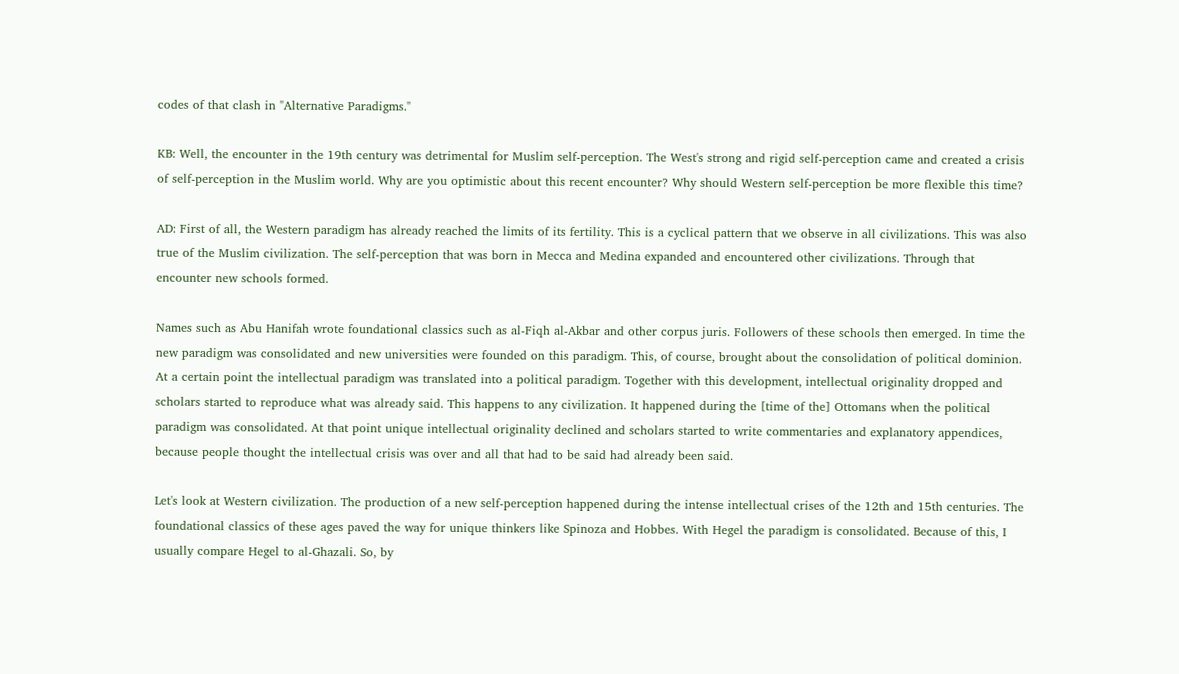codes of that clash in "Alternative Paradigms."

KB: Well, the encounter in the 19th century was detrimental for Muslim self-perception. The West's strong and rigid self-perception came and created a crisis of self-perception in the Muslim world. Why are you optimistic about this recent encounter? Why should Western self-perception be more flexible this time?

AD: First of all, the Western paradigm has already reached the limits of its fertility. This is a cyclical pattern that we observe in all civilizations. This was also true of the Muslim civilization. The self-perception that was born in Mecca and Medina expanded and encountered other civilizations. Through that encounter new schools formed.

Names such as Abu Hanifah wrote foundational classics such as al-Fiqh al-Akbar and other corpus juris. Followers of these schools then emerged. In time the new paradigm was consolidated and new universities were founded on this paradigm. This, of course, brought about the consolidation of political dominion. At a certain point the intellectual paradigm was translated into a political paradigm. Together with this development, intellectual originality dropped and scholars started to reproduce what was already said. This happens to any civilization. It happened during the [time of the] Ottomans when the political paradigm was consolidated. At that point unique intellectual originality declined and scholars started to write commentaries and explanatory appendices, because people thought the intellectual crisis was over and all that had to be said had already been said.

Let's look at Western civilization. The production of a new self-perception happened during the intense intellectual crises of the 12th and 15th centuries. The foundational classics of these ages paved the way for unique thinkers like Spinoza and Hobbes. With Hegel the paradigm is consolidated. Because of this, I usually compare Hegel to al-Ghazali. So, by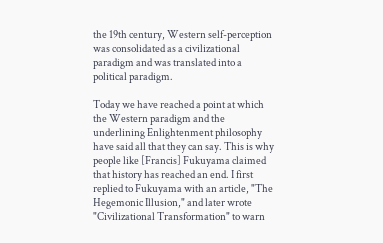the 19th century, Western self-perception was consolidated as a civilizational paradigm and was translated into a political paradigm.

Today we have reached a point at which the Western paradigm and the underlining Enlightenment philosophy have said all that they can say. This is why people like [Francis] Fukuyama claimed that history has reached an end. I first replied to Fukuyama with an article, "The Hegemonic Illusion," and later wrote "Civilizational Transformation" to warn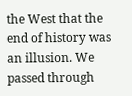the West that the end of history was an illusion. We passed through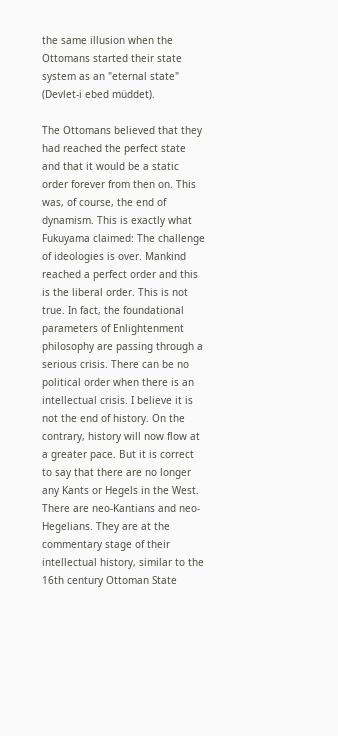the same illusion when the Ottomans started their state system as an "eternal state" (Devlet-i ebed müddet).

The Ottomans believed that they had reached the perfect state and that it would be a static order forever from then on. This was, of course, the end of dynamism. This is exactly what Fukuyama claimed: The challenge of ideologies is over. Mankind reached a perfect order and this is the liberal order. This is not true. In fact, the foundational parameters of Enlightenment philosophy are passing through a serious crisis. There can be no political order when there is an intellectual crisis. I believe it is not the end of history. On the contrary, history will now flow at a greater pace. But it is correct to say that there are no longer any Kants or Hegels in the West. There are neo-Kantians and neo-Hegelians. They are at the commentary stage of their intellectual history, similar to the 16th century Ottoman State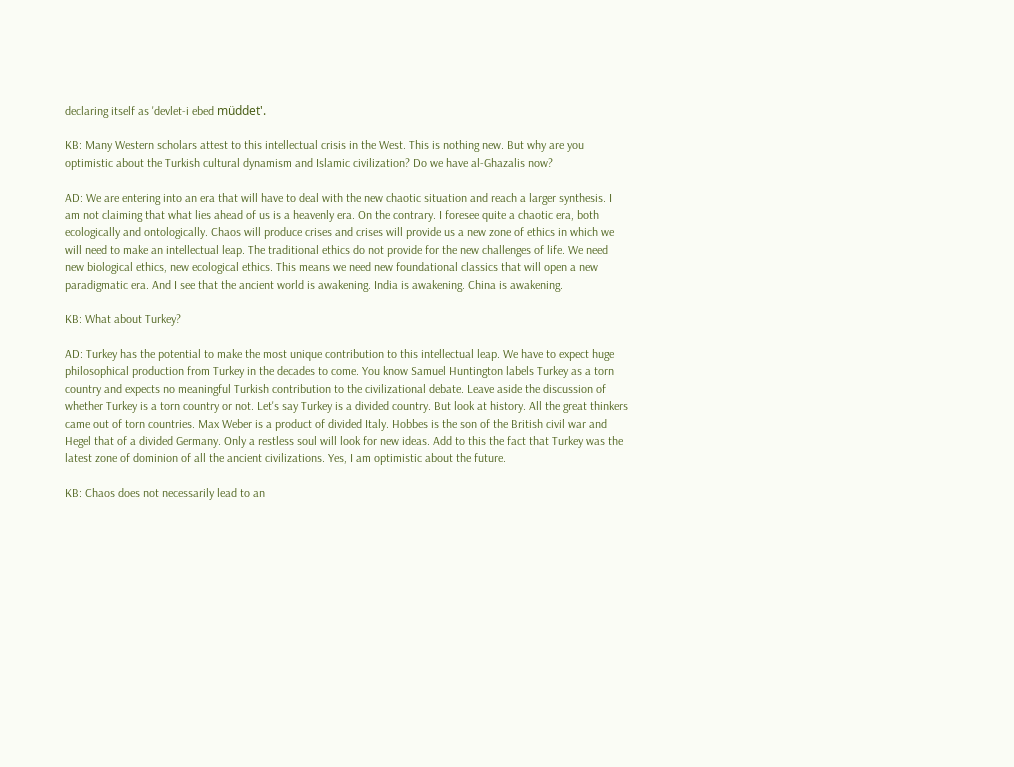declaring itself as 'devlet-i ebed müddet'.

KB: Many Western scholars attest to this intellectual crisis in the West. This is nothing new. But why are you optimistic about the Turkish cultural dynamism and Islamic civilization? Do we have al-Ghazalis now?

AD: We are entering into an era that will have to deal with the new chaotic situation and reach a larger synthesis. I am not claiming that what lies ahead of us is a heavenly era. On the contrary. I foresee quite a chaotic era, both ecologically and ontologically. Chaos will produce crises and crises will provide us a new zone of ethics in which we will need to make an intellectual leap. The traditional ethics do not provide for the new challenges of life. We need new biological ethics, new ecological ethics. This means we need new foundational classics that will open a new paradigmatic era. And I see that the ancient world is awakening. India is awakening. China is awakening.

KB: What about Turkey?

AD: Turkey has the potential to make the most unique contribution to this intellectual leap. We have to expect huge philosophical production from Turkey in the decades to come. You know Samuel Huntington labels Turkey as a torn country and expects no meaningful Turkish contribution to the civilizational debate. Leave aside the discussion of whether Turkey is a torn country or not. Let's say Turkey is a divided country. But look at history. All the great thinkers came out of torn countries. Max Weber is a product of divided Italy. Hobbes is the son of the British civil war and Hegel that of a divided Germany. Only a restless soul will look for new ideas. Add to this the fact that Turkey was the latest zone of dominion of all the ancient civilizations. Yes, I am optimistic about the future.

KB: Chaos does not necessarily lead to an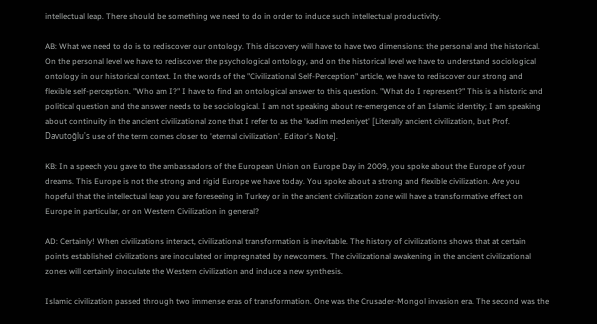intellectual leap. There should be something we need to do in order to induce such intellectual productivity.

AB: What we need to do is to rediscover our ontology. This discovery will have to have two dimensions: the personal and the historical. On the personal level we have to rediscover the psychological ontology, and on the historical level we have to understand sociological ontology in our historical context. In the words of the "Civilizational Self-Perception" article, we have to rediscover our strong and flexible self-perception. "Who am I?" I have to find an ontological answer to this question. "What do I represent?" This is a historic and political question and the answer needs to be sociological. I am not speaking about re-emergence of an Islamic identity; I am speaking about continuity in the ancient civilizational zone that I refer to as the 'kadim medeniyet' [Literally ancient civilization, but Prof. Davutoğlu's use of the term comes closer to 'eternal civilization'. Editor's Note].

KB: In a speech you gave to the ambassadors of the European Union on Europe Day in 2009, you spoke about the Europe of your dreams. This Europe is not the strong and rigid Europe we have today. You spoke about a strong and flexible civilization. Are you hopeful that the intellectual leap you are foreseeing in Turkey or in the ancient civilization zone will have a transformative effect on Europe in particular, or on Western Civilization in general?

AD: Certainly! When civilizations interact, civilizational transformation is inevitable. The history of civilizations shows that at certain points established civilizations are inoculated or impregnated by newcomers. The civilizational awakening in the ancient civilizational zones will certainly inoculate the Western civilization and induce a new synthesis.

Islamic civilization passed through two immense eras of transformation. One was the Crusader-Mongol invasion era. The second was the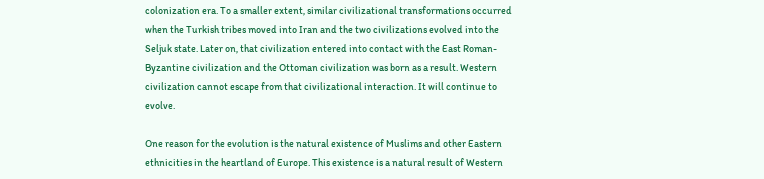colonization era. To a smaller extent, similar civilizational transformations occurred when the Turkish tribes moved into Iran and the two civilizations evolved into the Seljuk state. Later on, that civilization entered into contact with the East Roman-Byzantine civilization and the Ottoman civilization was born as a result. Western civilization cannot escape from that civilizational interaction. It will continue to evolve.

One reason for the evolution is the natural existence of Muslims and other Eastern ethnicities in the heartland of Europe. This existence is a natural result of Western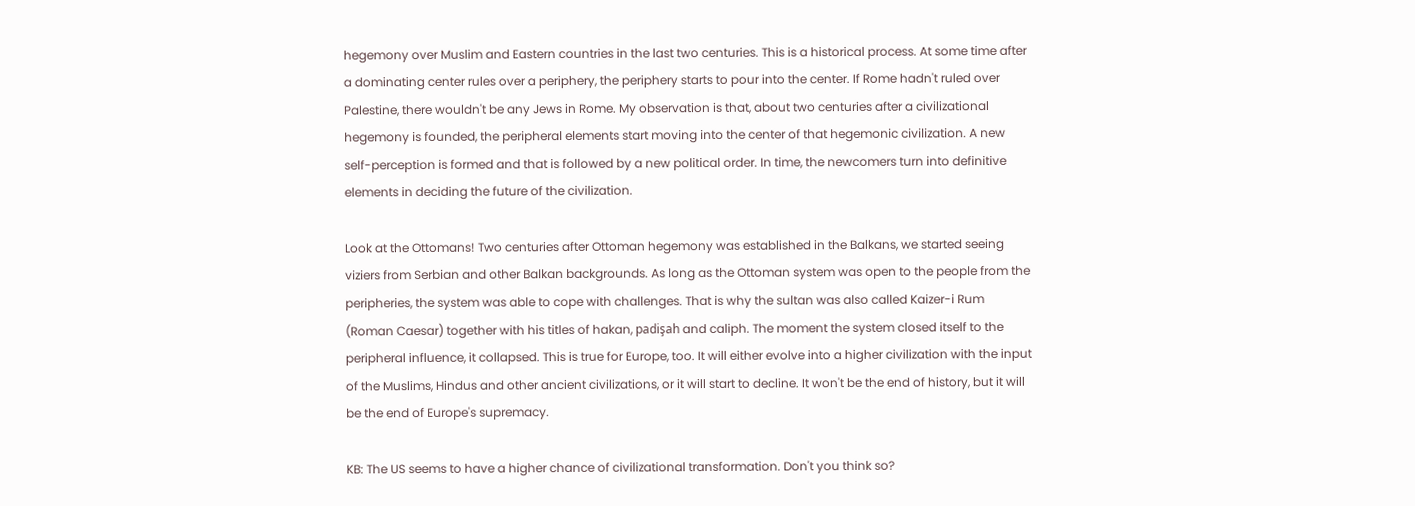hegemony over Muslim and Eastern countries in the last two centuries. This is a historical process. At some time after a dominating center rules over a periphery, the periphery starts to pour into the center. If Rome hadn't ruled over Palestine, there wouldn't be any Jews in Rome. My observation is that, about two centuries after a civilizational hegemony is founded, the peripheral elements start moving into the center of that hegemonic civilization. A new self-perception is formed and that is followed by a new political order. In time, the newcomers turn into definitive elements in deciding the future of the civilization.

Look at the Ottomans! Two centuries after Ottoman hegemony was established in the Balkans, we started seeing viziers from Serbian and other Balkan backgrounds. As long as the Ottoman system was open to the people from the peripheries, the system was able to cope with challenges. That is why the sultan was also called Kaizer-i Rum (Roman Caesar) together with his titles of hakan, padişah and caliph. The moment the system closed itself to the peripheral influence, it collapsed. This is true for Europe, too. It will either evolve into a higher civilization with the input of the Muslims, Hindus and other ancient civilizations, or it will start to decline. It won't be the end of history, but it will be the end of Europe's supremacy.

KB: The US seems to have a higher chance of civilizational transformation. Don't you think so?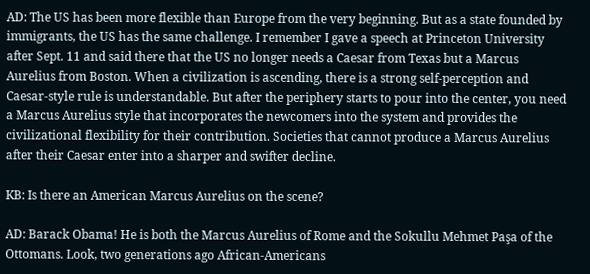AD: The US has been more flexible than Europe from the very beginning. But as a state founded by immigrants, the US has the same challenge. I remember I gave a speech at Princeton University after Sept. 11 and said there that the US no longer needs a Caesar from Texas but a Marcus Aurelius from Boston. When a civilization is ascending, there is a strong self-perception and Caesar-style rule is understandable. But after the periphery starts to pour into the center, you need a Marcus Aurelius style that incorporates the newcomers into the system and provides the civilizational flexibility for their contribution. Societies that cannot produce a Marcus Aurelius after their Caesar enter into a sharper and swifter decline.

KB: Is there an American Marcus Aurelius on the scene?

AD: Barack Obama! He is both the Marcus Aurelius of Rome and the Sokullu Mehmet Paşa of the Ottomans. Look, two generations ago African-Americans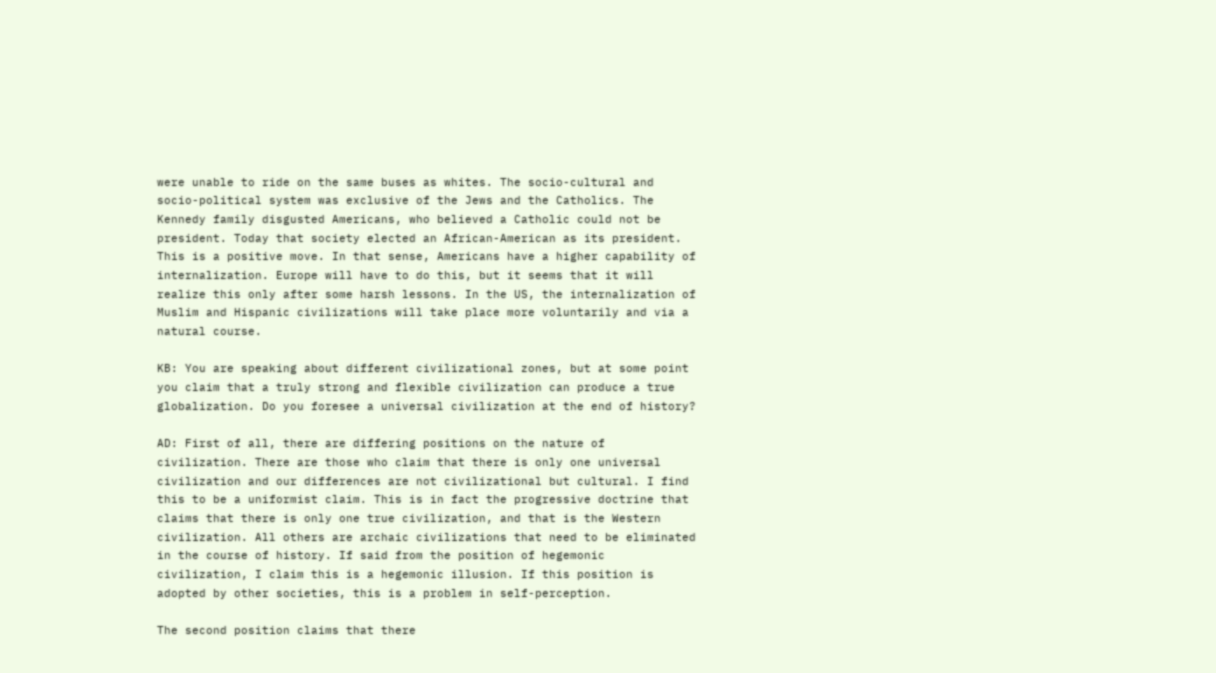were unable to ride on the same buses as whites. The socio-cultural and socio-political system was exclusive of the Jews and the Catholics. The Kennedy family disgusted Americans, who believed a Catholic could not be president. Today that society elected an African-American as its president. This is a positive move. In that sense, Americans have a higher capability of internalization. Europe will have to do this, but it seems that it will realize this only after some harsh lessons. In the US, the internalization of Muslim and Hispanic civilizations will take place more voluntarily and via a natural course.

KB: You are speaking about different civilizational zones, but at some point you claim that a truly strong and flexible civilization can produce a true globalization. Do you foresee a universal civilization at the end of history?

AD: First of all, there are differing positions on the nature of civilization. There are those who claim that there is only one universal civilization and our differences are not civilizational but cultural. I find this to be a uniformist claim. This is in fact the progressive doctrine that claims that there is only one true civilization, and that is the Western civilization. All others are archaic civilizations that need to be eliminated in the course of history. If said from the position of hegemonic civilization, I claim this is a hegemonic illusion. If this position is adopted by other societies, this is a problem in self-perception.

The second position claims that there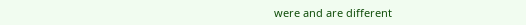were and are different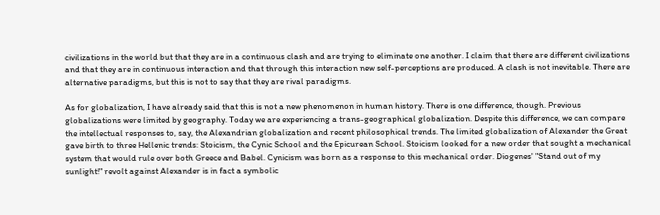civilizations in the world but that they are in a continuous clash and are trying to eliminate one another. I claim that there are different civilizations and that they are in continuous interaction and that through this interaction new self-perceptions are produced. A clash is not inevitable. There are alternative paradigms, but this is not to say that they are rival paradigms.

As for globalization, I have already said that this is not a new phenomenon in human history. There is one difference, though. Previous globalizations were limited by geography. Today we are experiencing a trans-geographical globalization. Despite this difference, we can compare the intellectual responses to, say, the Alexandrian globalization and recent philosophical trends. The limited globalization of Alexander the Great gave birth to three Hellenic trends: Stoicism, the Cynic School and the Epicurean School. Stoicism looked for a new order that sought a mechanical system that would rule over both Greece and Babel. Cynicism was born as a response to this mechanical order. Diogenes' "Stand out of my sunlight!" revolt against Alexander is in fact a symbolic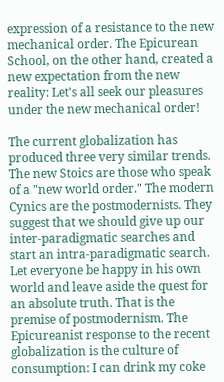expression of a resistance to the new mechanical order. The Epicurean School, on the other hand, created a new expectation from the new reality: Let's all seek our pleasures under the new mechanical order!

The current globalization has produced three very similar trends. The new Stoics are those who speak of a "new world order." The modern Cynics are the postmodernists. They suggest that we should give up our inter-paradigmatic searches and start an intra-paradigmatic search. Let everyone be happy in his own world and leave aside the quest for an absolute truth. That is the premise of postmodernism. The Epicureanist response to the recent globalization is the culture of consumption: I can drink my coke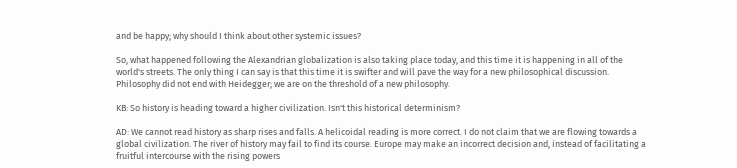and be happy; why should I think about other systemic issues?

So, what happened following the Alexandrian globalization is also taking place today, and this time it is happening in all of the world's streets. The only thing I can say is that this time it is swifter and will pave the way for a new philosophical discussion. Philosophy did not end with Heidegger; we are on the threshold of a new philosophy.

KB: So history is heading toward a higher civilization. Isn't this historical determinism?

AD: We cannot read history as sharp rises and falls. A helicoidal reading is more correct. I do not claim that we are flowing towards a global civilization. The river of history may fail to find its course. Europe may make an incorrect decision and, instead of facilitating a fruitful intercourse with the rising powers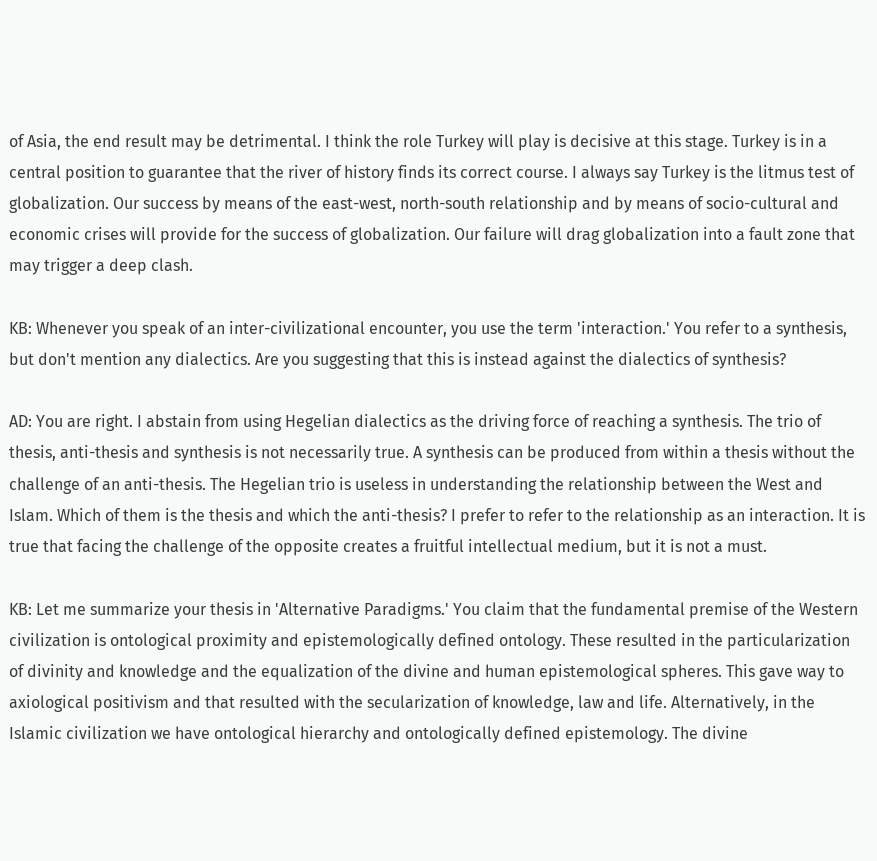of Asia, the end result may be detrimental. I think the role Turkey will play is decisive at this stage. Turkey is in a central position to guarantee that the river of history finds its correct course. I always say Turkey is the litmus test of globalization. Our success by means of the east-west, north-south relationship and by means of socio-cultural and economic crises will provide for the success of globalization. Our failure will drag globalization into a fault zone that may trigger a deep clash.

KB: Whenever you speak of an inter-civilizational encounter, you use the term 'interaction.' You refer to a synthesis, but don't mention any dialectics. Are you suggesting that this is instead against the dialectics of synthesis?

AD: You are right. I abstain from using Hegelian dialectics as the driving force of reaching a synthesis. The trio of thesis, anti-thesis and synthesis is not necessarily true. A synthesis can be produced from within a thesis without the challenge of an anti-thesis. The Hegelian trio is useless in understanding the relationship between the West and Islam. Which of them is the thesis and which the anti-thesis? I prefer to refer to the relationship as an interaction. It is true that facing the challenge of the opposite creates a fruitful intellectual medium, but it is not a must.

KB: Let me summarize your thesis in 'Alternative Paradigms.' You claim that the fundamental premise of the Western civilization is ontological proximity and epistemologically defined ontology. These resulted in the particularization of divinity and knowledge and the equalization of the divine and human epistemological spheres. This gave way to axiological positivism and that resulted with the secularization of knowledge, law and life. Alternatively, in the Islamic civilization we have ontological hierarchy and ontologically defined epistemology. The divine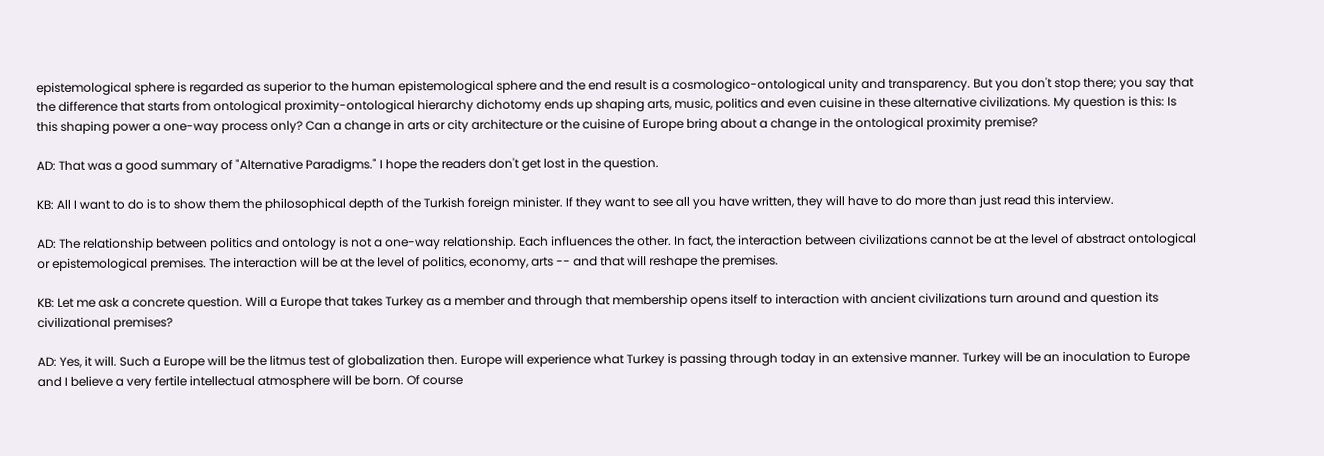epistemological sphere is regarded as superior to the human epistemological sphere and the end result is a cosmologico-ontological unity and transparency. But you don't stop there; you say that the difference that starts from ontological proximity-ontological hierarchy dichotomy ends up shaping arts, music, politics and even cuisine in these alternative civilizations. My question is this: Is this shaping power a one-way process only? Can a change in arts or city architecture or the cuisine of Europe bring about a change in the ontological proximity premise?

AD: That was a good summary of "Alternative Paradigms." I hope the readers don't get lost in the question.

KB: All I want to do is to show them the philosophical depth of the Turkish foreign minister. If they want to see all you have written, they will have to do more than just read this interview.

AD: The relationship between politics and ontology is not a one-way relationship. Each influences the other. In fact, the interaction between civilizations cannot be at the level of abstract ontological or epistemological premises. The interaction will be at the level of politics, economy, arts -- and that will reshape the premises.

KB: Let me ask a concrete question. Will a Europe that takes Turkey as a member and through that membership opens itself to interaction with ancient civilizations turn around and question its civilizational premises?

AD: Yes, it will. Such a Europe will be the litmus test of globalization then. Europe will experience what Turkey is passing through today in an extensive manner. Turkey will be an inoculation to Europe and I believe a very fertile intellectual atmosphere will be born. Of course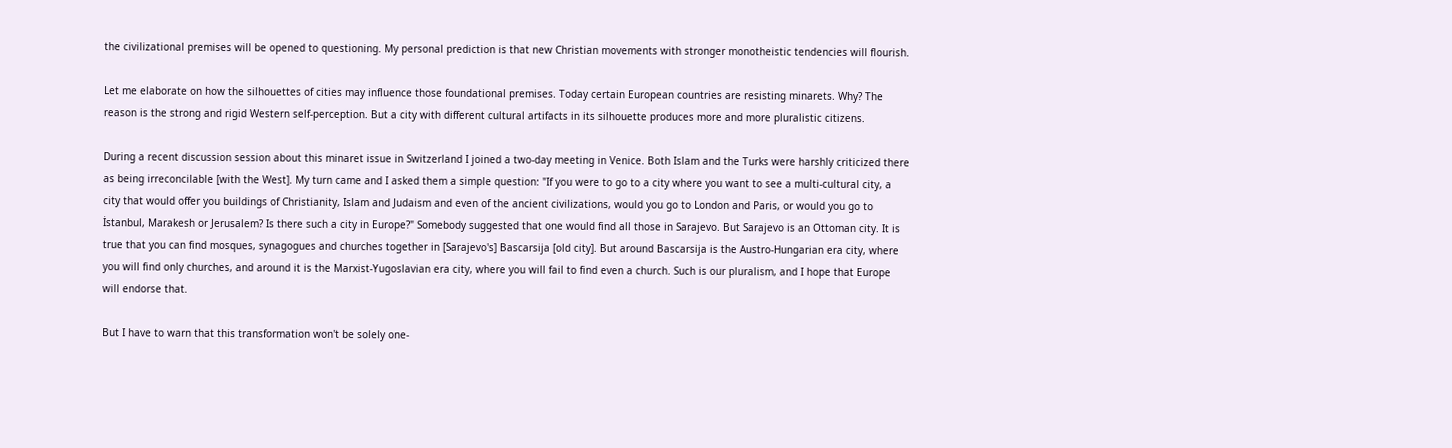the civilizational premises will be opened to questioning. My personal prediction is that new Christian movements with stronger monotheistic tendencies will flourish.

Let me elaborate on how the silhouettes of cities may influence those foundational premises. Today certain European countries are resisting minarets. Why? The reason is the strong and rigid Western self-perception. But a city with different cultural artifacts in its silhouette produces more and more pluralistic citizens.

During a recent discussion session about this minaret issue in Switzerland I joined a two-day meeting in Venice. Both Islam and the Turks were harshly criticized there as being irreconcilable [with the West]. My turn came and I asked them a simple question: "If you were to go to a city where you want to see a multi-cultural city, a city that would offer you buildings of Christianity, Islam and Judaism and even of the ancient civilizations, would you go to London and Paris, or would you go to İstanbul, Marakesh or Jerusalem? Is there such a city in Europe?" Somebody suggested that one would find all those in Sarajevo. But Sarajevo is an Ottoman city. It is true that you can find mosques, synagogues and churches together in [Sarajevo's] Bascarsija [old city]. But around Bascarsija is the Austro-Hungarian era city, where you will find only churches, and around it is the Marxist-Yugoslavian era city, where you will fail to find even a church. Such is our pluralism, and I hope that Europe will endorse that.

But I have to warn that this transformation won't be solely one-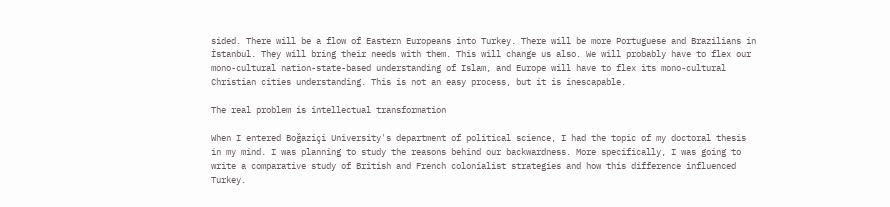sided. There will be a flow of Eastern Europeans into Turkey. There will be more Portuguese and Brazilians in İstanbul. They will bring their needs with them. This will change us also. We will probably have to flex our mono-cultural nation-state-based understanding of Islam, and Europe will have to flex its mono-cultural Christian cities understanding. This is not an easy process, but it is inescapable.

The real problem is intellectual transformation

When I entered Boğaziçi University's department of political science, I had the topic of my doctoral thesis in my mind. I was planning to study the reasons behind our backwardness. More specifically, I was going to write a comparative study of British and French colonialist strategies and how this difference influenced Turkey.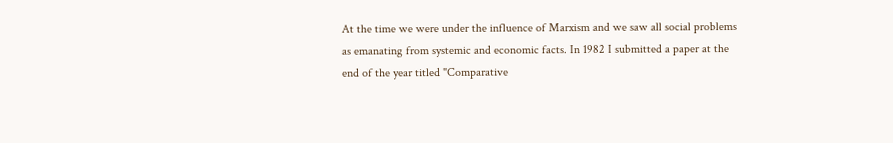At the time we were under the influence of Marxism and we saw all social problems as emanating from systemic and economic facts. In 1982 I submitted a paper at the end of the year titled "Comparative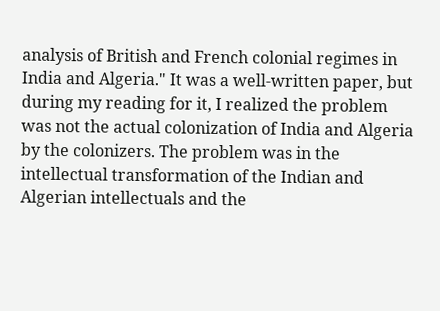analysis of British and French colonial regimes in India and Algeria." It was a well-written paper, but during my reading for it, I realized the problem was not the actual colonization of India and Algeria by the colonizers. The problem was in the intellectual transformation of the Indian and Algerian intellectuals and the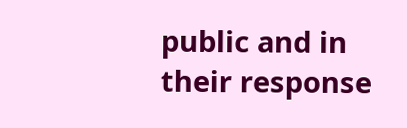public and in their response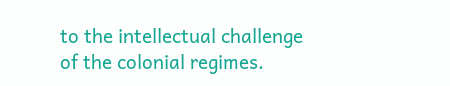to the intellectual challenge of the colonial regimes.